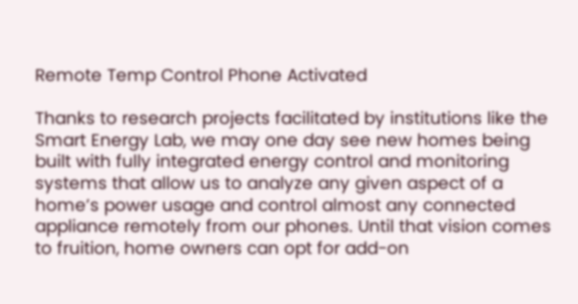Remote Temp Control Phone Activated

Thanks to research projects facilitated by institutions like the Smart Energy Lab, we may one day see new homes being built with fully integrated energy control and monitoring systems that allow us to analyze any given aspect of a home’s power usage and control almost any connected appliance remotely from our phones. Until that vision comes to fruition, home owners can opt for add-on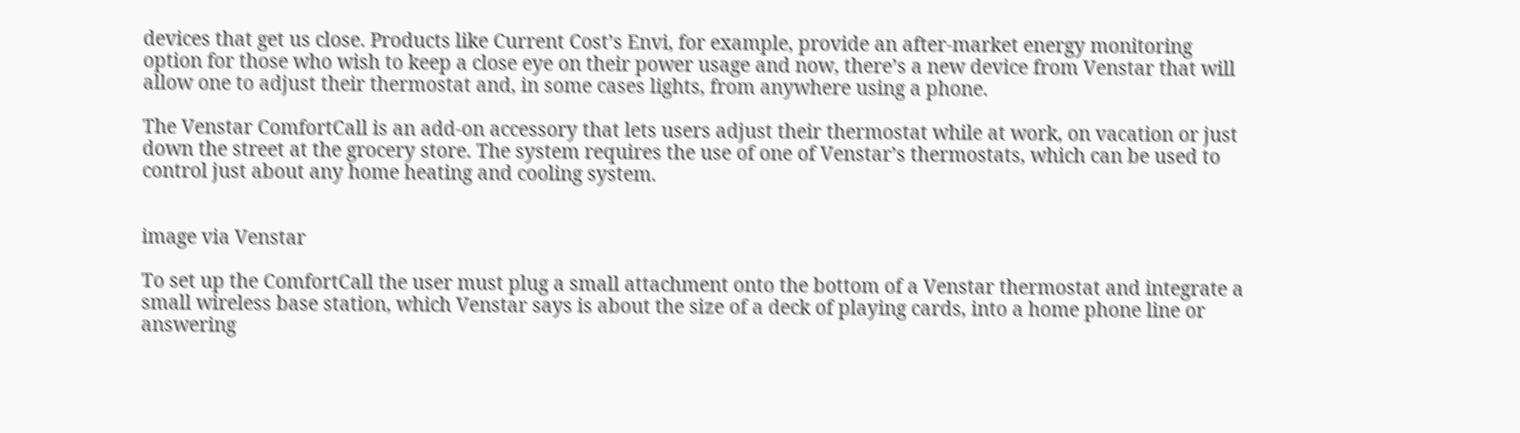devices that get us close. Products like Current Cost’s Envi, for example, provide an after-market energy monitoring option for those who wish to keep a close eye on their power usage and now, there’s a new device from Venstar that will allow one to adjust their thermostat and, in some cases lights, from anywhere using a phone.

The Venstar ComfortCall is an add-on accessory that lets users adjust their thermostat while at work, on vacation or just down the street at the grocery store. The system requires the use of one of Venstar’s thermostats, which can be used to control just about any home heating and cooling system.


image via Venstar

To set up the ComfortCall the user must plug a small attachment onto the bottom of a Venstar thermostat and integrate a small wireless base station, which Venstar says is about the size of a deck of playing cards, into a home phone line or answering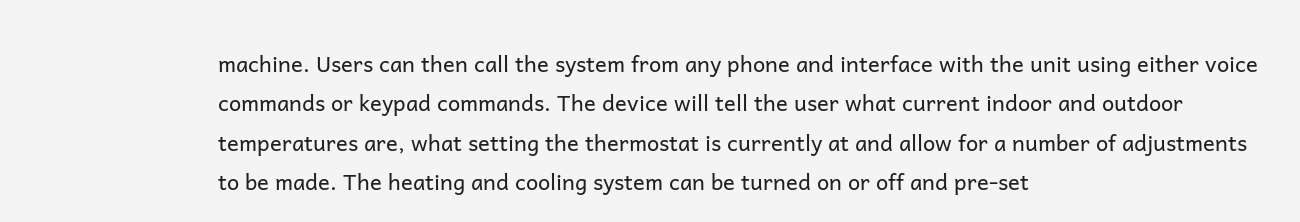machine. Users can then call the system from any phone and interface with the unit using either voice commands or keypad commands. The device will tell the user what current indoor and outdoor temperatures are, what setting the thermostat is currently at and allow for a number of adjustments to be made. The heating and cooling system can be turned on or off and pre-set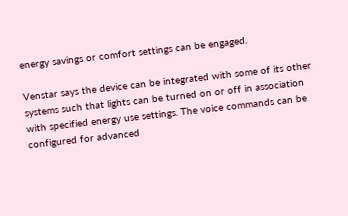energy savings or comfort settings can be engaged.

Venstar says the device can be integrated with some of its other systems such that lights can be turned on or off in association with specified energy use settings. The voice commands can be configured for advanced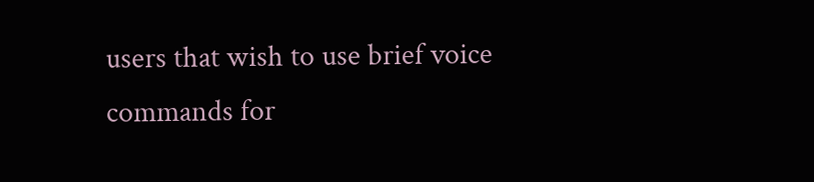users that wish to use brief voice commands for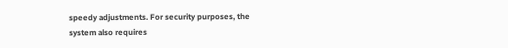speedy adjustments. For security purposes, the system also requires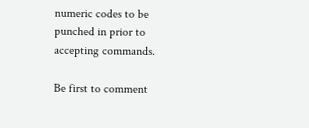numeric codes to be punched in prior to accepting commands.

Be first to comment